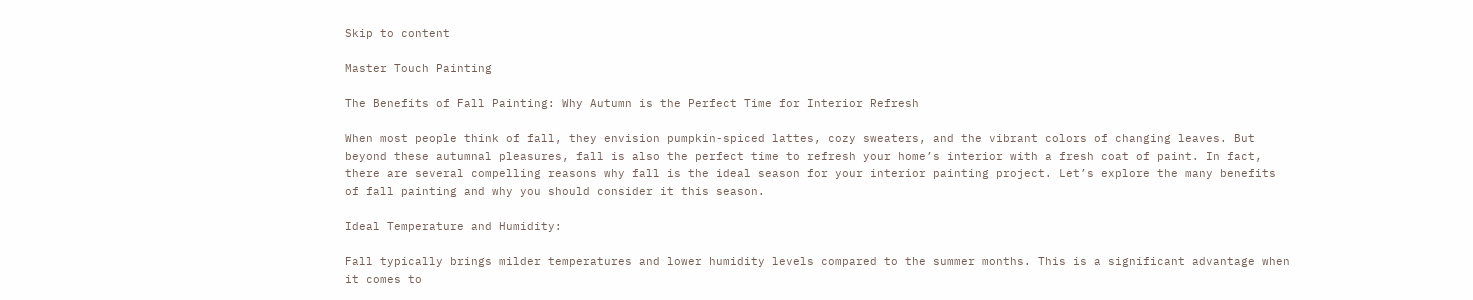Skip to content

Master Touch Painting

The Benefits of Fall Painting: Why Autumn is the Perfect Time for Interior Refresh

When most people think of fall, they envision pumpkin-spiced lattes, cozy sweaters, and the vibrant colors of changing leaves. But beyond these autumnal pleasures, fall is also the perfect time to refresh your home’s interior with a fresh coat of paint. In fact, there are several compelling reasons why fall is the ideal season for your interior painting project. Let’s explore the many benefits of fall painting and why you should consider it this season.

Ideal Temperature and Humidity:

Fall typically brings milder temperatures and lower humidity levels compared to the summer months. This is a significant advantage when it comes to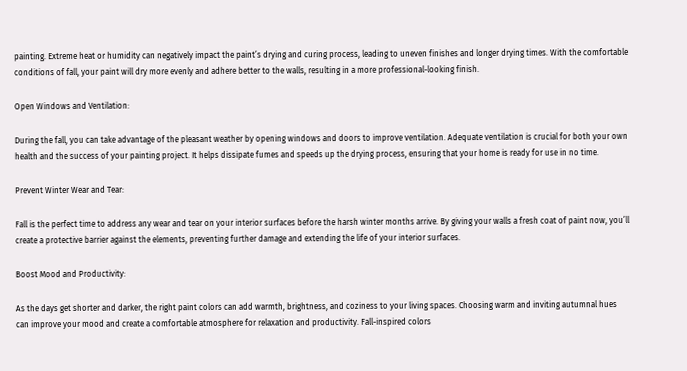painting. Extreme heat or humidity can negatively impact the paint’s drying and curing process, leading to uneven finishes and longer drying times. With the comfortable conditions of fall, your paint will dry more evenly and adhere better to the walls, resulting in a more professional-looking finish.

Open Windows and Ventilation:

During the fall, you can take advantage of the pleasant weather by opening windows and doors to improve ventilation. Adequate ventilation is crucial for both your own health and the success of your painting project. It helps dissipate fumes and speeds up the drying process, ensuring that your home is ready for use in no time.

Prevent Winter Wear and Tear:

Fall is the perfect time to address any wear and tear on your interior surfaces before the harsh winter months arrive. By giving your walls a fresh coat of paint now, you’ll create a protective barrier against the elements, preventing further damage and extending the life of your interior surfaces.

Boost Mood and Productivity:

As the days get shorter and darker, the right paint colors can add warmth, brightness, and coziness to your living spaces. Choosing warm and inviting autumnal hues can improve your mood and create a comfortable atmosphere for relaxation and productivity. Fall-inspired colors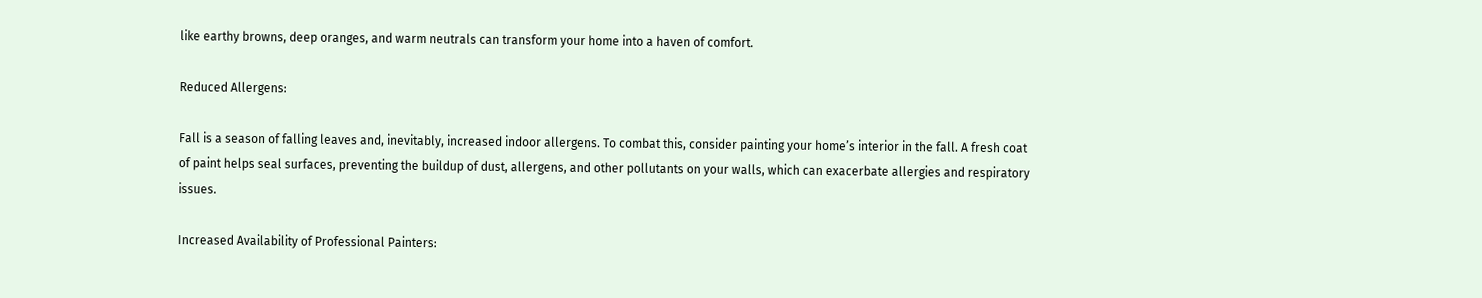like earthy browns, deep oranges, and warm neutrals can transform your home into a haven of comfort.

Reduced Allergens:

Fall is a season of falling leaves and, inevitably, increased indoor allergens. To combat this, consider painting your home’s interior in the fall. A fresh coat of paint helps seal surfaces, preventing the buildup of dust, allergens, and other pollutants on your walls, which can exacerbate allergies and respiratory issues.

Increased Availability of Professional Painters: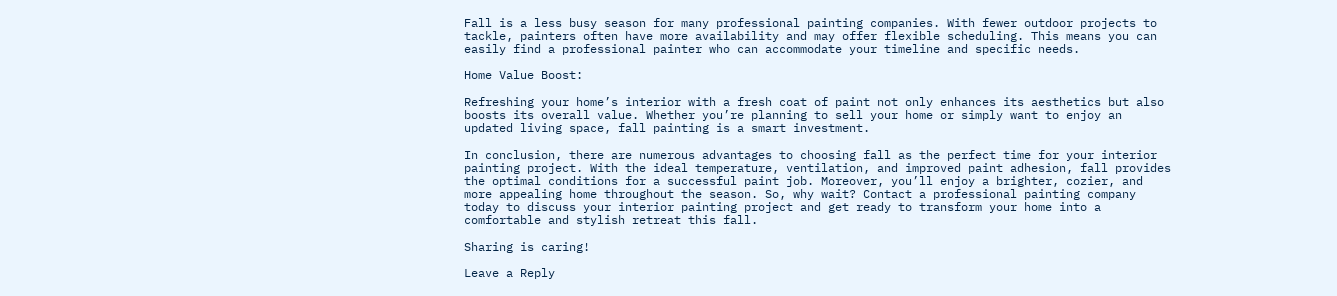Fall is a less busy season for many professional painting companies. With fewer outdoor projects to tackle, painters often have more availability and may offer flexible scheduling. This means you can easily find a professional painter who can accommodate your timeline and specific needs.

Home Value Boost:

Refreshing your home’s interior with a fresh coat of paint not only enhances its aesthetics but also boosts its overall value. Whether you’re planning to sell your home or simply want to enjoy an updated living space, fall painting is a smart investment.

In conclusion, there are numerous advantages to choosing fall as the perfect time for your interior painting project. With the ideal temperature, ventilation, and improved paint adhesion, fall provides the optimal conditions for a successful paint job. Moreover, you’ll enjoy a brighter, cozier, and more appealing home throughout the season. So, why wait? Contact a professional painting company today to discuss your interior painting project and get ready to transform your home into a comfortable and stylish retreat this fall.

Sharing is caring!

Leave a Reply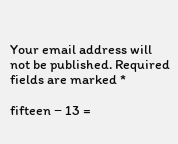Your email address will not be published. Required fields are marked *

fifteen − 13 =